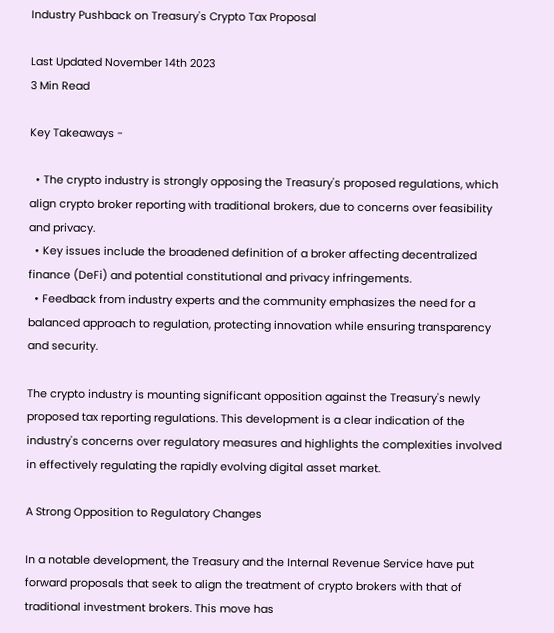Industry Pushback on Treasury's Crypto Tax Proposal

Last Updated November 14th 2023
3 Min Read

Key Takeaways -

  • The crypto industry is strongly opposing the Treasury's proposed regulations, which align crypto broker reporting with traditional brokers, due to concerns over feasibility and privacy.
  • Key issues include the broadened definition of a broker affecting decentralized finance (DeFi) and potential constitutional and privacy infringements.
  • Feedback from industry experts and the community emphasizes the need for a balanced approach to regulation, protecting innovation while ensuring transparency and security.

The crypto industry is mounting significant opposition against the Treasury's newly proposed tax reporting regulations. This development is a clear indication of the industry's concerns over regulatory measures and highlights the complexities involved in effectively regulating the rapidly evolving digital asset market.

A Strong Opposition to Regulatory Changes

In a notable development, the Treasury and the Internal Revenue Service have put forward proposals that seek to align the treatment of crypto brokers with that of traditional investment brokers. This move has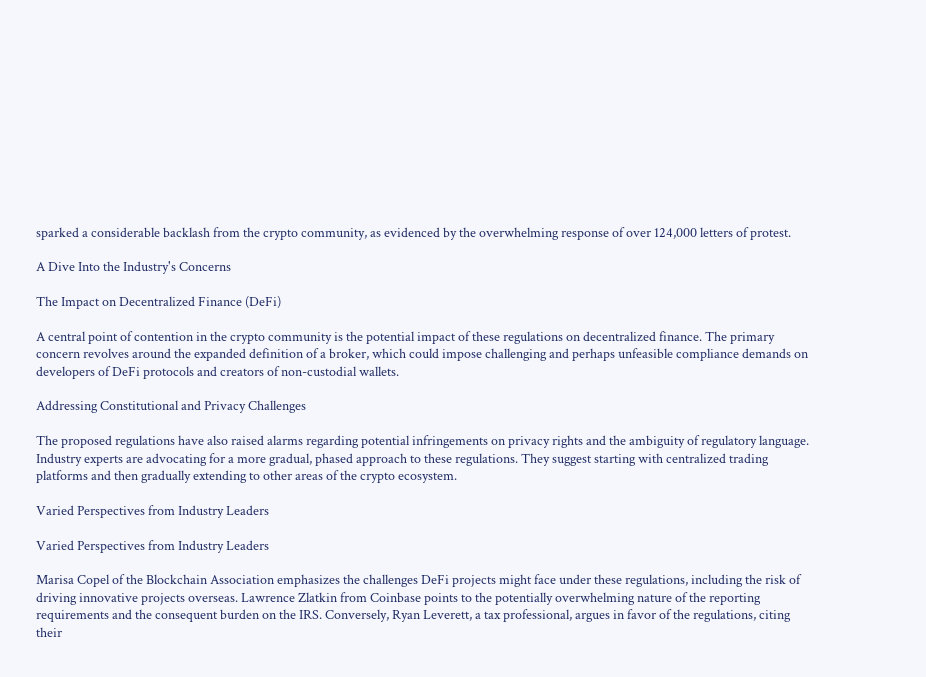sparked a considerable backlash from the crypto community, as evidenced by the overwhelming response of over 124,000 letters of protest.

A Dive Into the Industry's Concerns

The Impact on Decentralized Finance (DeFi)

A central point of contention in the crypto community is the potential impact of these regulations on decentralized finance. The primary concern revolves around the expanded definition of a broker, which could impose challenging and perhaps unfeasible compliance demands on developers of DeFi protocols and creators of non-custodial wallets.

Addressing Constitutional and Privacy Challenges

The proposed regulations have also raised alarms regarding potential infringements on privacy rights and the ambiguity of regulatory language. Industry experts are advocating for a more gradual, phased approach to these regulations. They suggest starting with centralized trading platforms and then gradually extending to other areas of the crypto ecosystem.

Varied Perspectives from Industry Leaders

Varied Perspectives from Industry Leaders

Marisa Copel of the Blockchain Association emphasizes the challenges DeFi projects might face under these regulations, including the risk of driving innovative projects overseas. Lawrence Zlatkin from Coinbase points to the potentially overwhelming nature of the reporting requirements and the consequent burden on the IRS. Conversely, Ryan Leverett, a tax professional, argues in favor of the regulations, citing their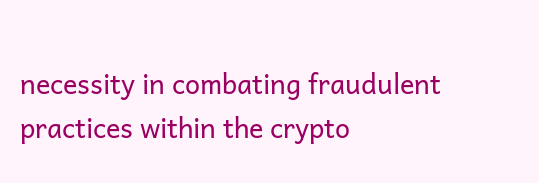necessity in combating fraudulent practices within the crypto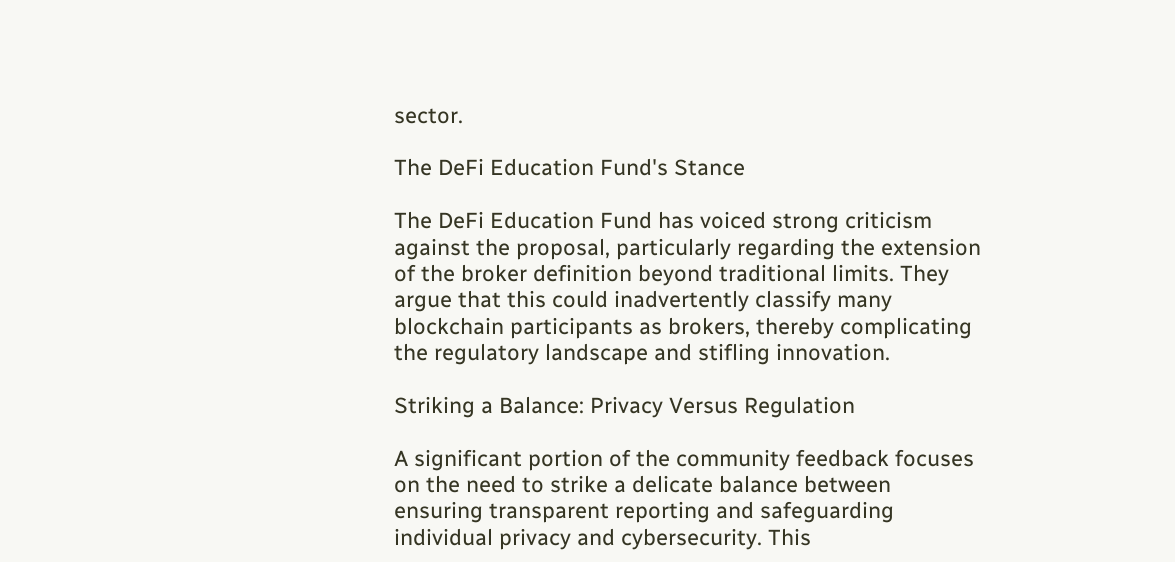sector.

The DeFi Education Fund's Stance

The DeFi Education Fund has voiced strong criticism against the proposal, particularly regarding the extension of the broker definition beyond traditional limits. They argue that this could inadvertently classify many blockchain participants as brokers, thereby complicating the regulatory landscape and stifling innovation.

Striking a Balance: Privacy Versus Regulation

A significant portion of the community feedback focuses on the need to strike a delicate balance between ensuring transparent reporting and safeguarding individual privacy and cybersecurity. This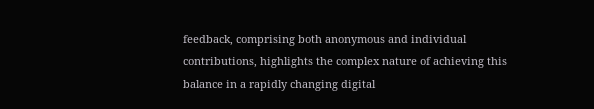feedback, comprising both anonymous and individual contributions, highlights the complex nature of achieving this balance in a rapidly changing digital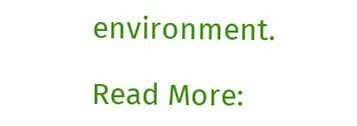environment.

Read More: